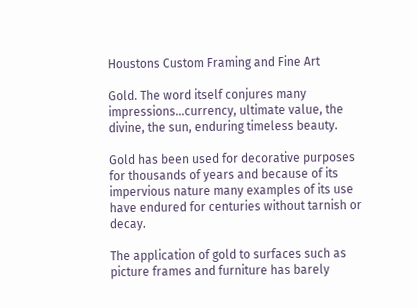Houstons Custom Framing and Fine Art

Gold. The word itself conjures many impressions…currency, ultimate value, the divine, the sun, enduring timeless beauty.

Gold has been used for decorative purposes for thousands of years and because of its impervious nature many examples of its use have endured for centuries without tarnish or decay.

The application of gold to surfaces such as picture frames and furniture has barely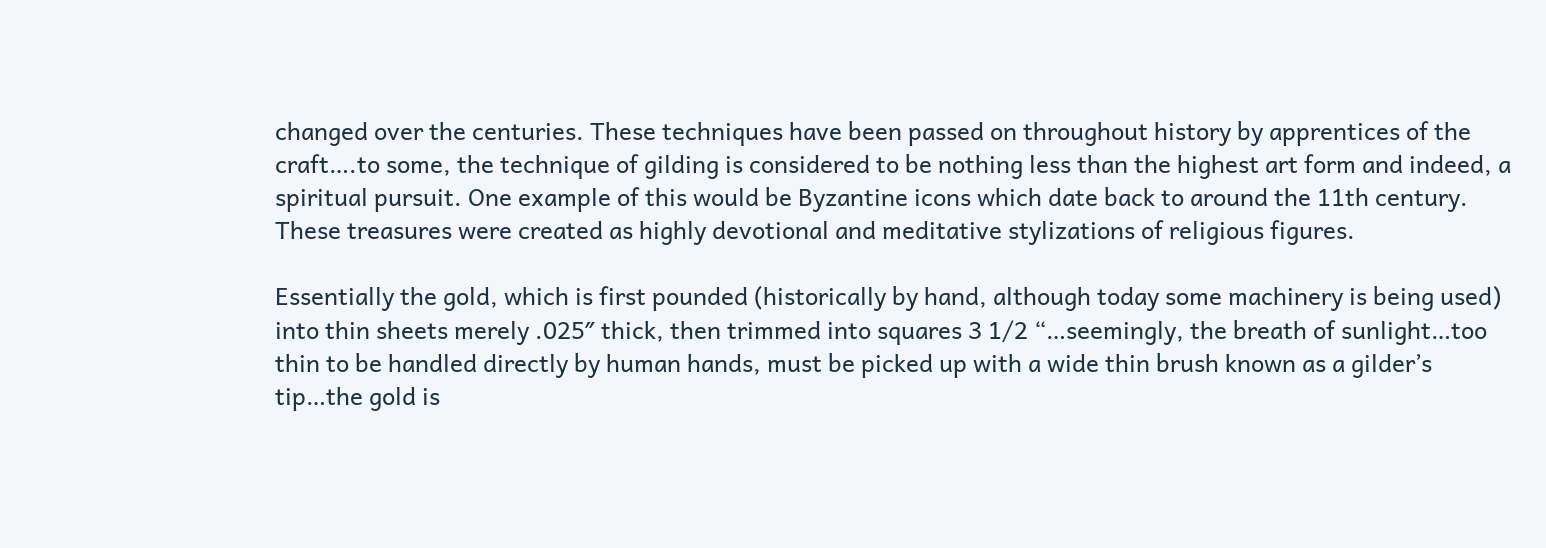changed over the centuries. These techniques have been passed on throughout history by apprentices of the craft….to some, the technique of gilding is considered to be nothing less than the highest art form and indeed, a spiritual pursuit. One example of this would be Byzantine icons which date back to around the 11th century. These treasures were created as highly devotional and meditative stylizations of religious figures.

Essentially the gold, which is first pounded (historically by hand, although today some machinery is being used) into thin sheets merely .025″ thick, then trimmed into squares 3 1/2 “…seemingly, the breath of sunlight…too thin to be handled directly by human hands, must be picked up with a wide thin brush known as a gilder’s tip…the gold is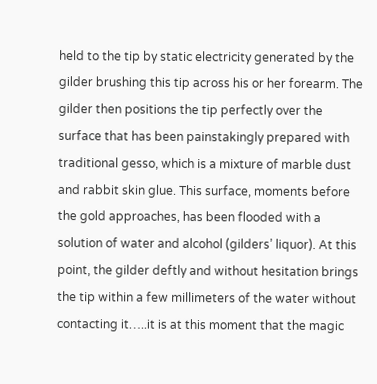held to the tip by static electricity generated by the gilder brushing this tip across his or her forearm. The gilder then positions the tip perfectly over the surface that has been painstakingly prepared with traditional gesso, which is a mixture of marble dust and rabbit skin glue. This surface, moments before the gold approaches, has been flooded with a solution of water and alcohol (gilders’ liquor). At this point, the gilder deftly and without hesitation brings the tip within a few millimeters of the water without contacting it…..it is at this moment that the magic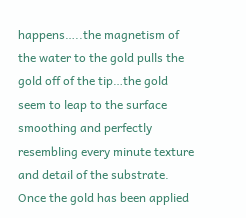happens…..the magnetism of the water to the gold pulls the gold off of the tip…the gold seem to leap to the surface smoothing and perfectly resembling every minute texture and detail of the substrate. Once the gold has been applied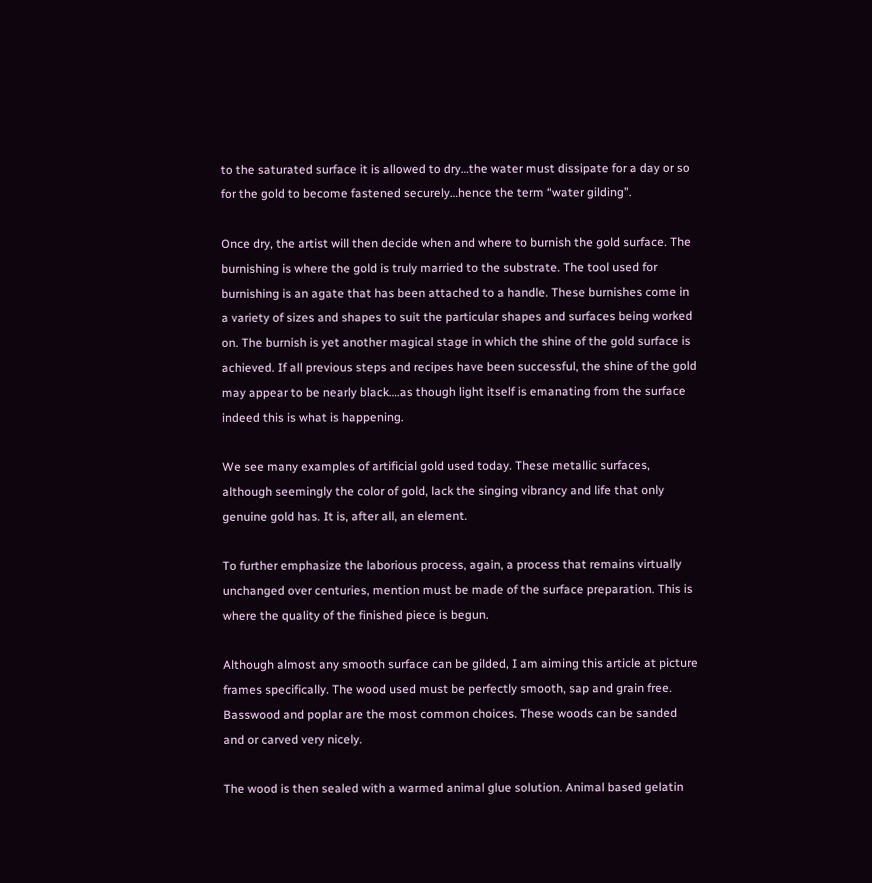to the saturated surface it is allowed to dry…the water must dissipate for a day or so for the gold to become fastened securely…hence the term “water gilding”.

Once dry, the artist will then decide when and where to burnish the gold surface. The burnishing is where the gold is truly married to the substrate. The tool used for burnishing is an agate that has been attached to a handle. These burnishes come in a variety of sizes and shapes to suit the particular shapes and surfaces being worked on. The burnish is yet another magical stage in which the shine of the gold surface is achieved. If all previous steps and recipes have been successful, the shine of the gold may appear to be nearly black….as though light itself is emanating from the surface indeed this is what is happening.

We see many examples of artificial gold used today. These metallic surfaces, although seemingly the color of gold, lack the singing vibrancy and life that only genuine gold has. It is, after all, an element.

To further emphasize the laborious process, again, a process that remains virtually unchanged over centuries, mention must be made of the surface preparation. This is where the quality of the finished piece is begun.

Although almost any smooth surface can be gilded, I am aiming this article at picture frames specifically. The wood used must be perfectly smooth, sap and grain free. Basswood and poplar are the most common choices. These woods can be sanded and or carved very nicely.

The wood is then sealed with a warmed animal glue solution. Animal based gelatin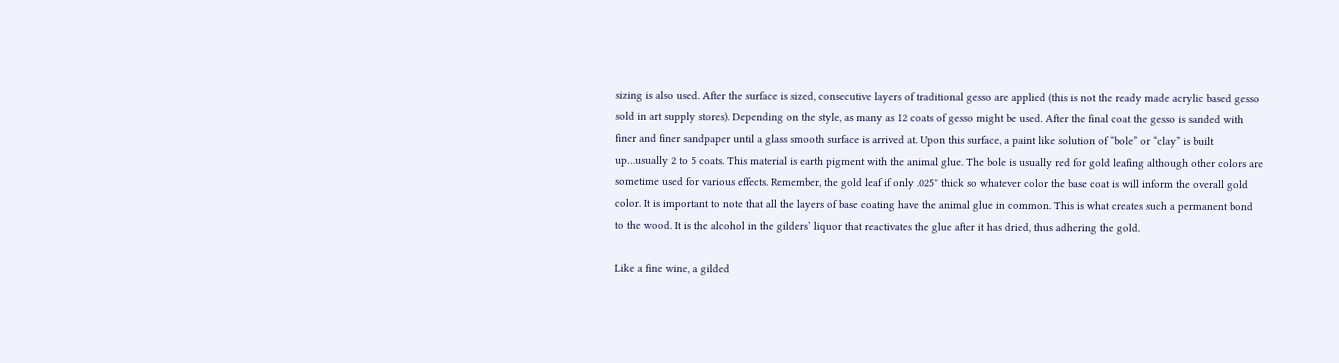sizing is also used. After the surface is sized, consecutive layers of traditional gesso are applied (this is not the ready made acrylic based gesso sold in art supply stores). Depending on the style, as many as 12 coats of gesso might be used. After the final coat the gesso is sanded with finer and finer sandpaper until a glass smooth surface is arrived at. Upon this surface, a paint like solution of “bole” or “clay” is built up…usually 2 to 5 coats. This material is earth pigment with the animal glue. The bole is usually red for gold leafing although other colors are sometime used for various effects. Remember, the gold leaf if only .025″ thick so whatever color the base coat is will inform the overall gold color. It is important to note that all the layers of base coating have the animal glue in common. This is what creates such a permanent bond to the wood. It is the alcohol in the gilders’ liquor that reactivates the glue after it has dried, thus adhering the gold.

Like a fine wine, a gilded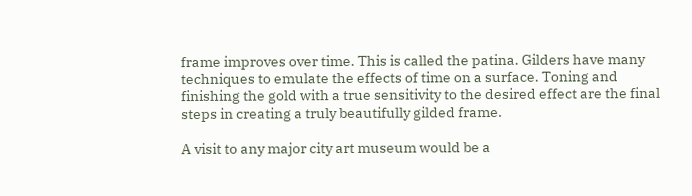frame improves over time. This is called the patina. Gilders have many techniques to emulate the effects of time on a surface. Toning and finishing the gold with a true sensitivity to the desired effect are the final steps in creating a truly beautifully gilded frame.

A visit to any major city art museum would be a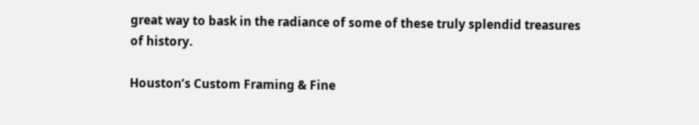great way to bask in the radiance of some of these truly splendid treasures of history.

Houston’s Custom Framing & Fine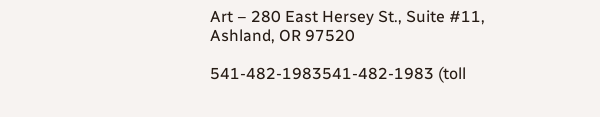Art – 280 East Hersey St., Suite #11, Ashland, OR 97520

541-482-1983541-482-1983 (toll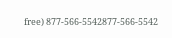free) 877-566-5542877-566-5542